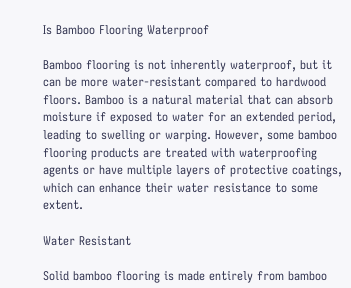Is Bamboo Flooring Waterproof

Bamboo flooring is not inherently waterproof, but it can be more water-resistant compared to hardwood floors. Bamboo is a natural material that can absorb moisture if exposed to water for an extended period, leading to swelling or warping. However, some bamboo flooring products are treated with waterproofing agents or have multiple layers of protective coatings, which can enhance their water resistance to some extent.

Water Resistant

Solid bamboo flooring is made entirely from bamboo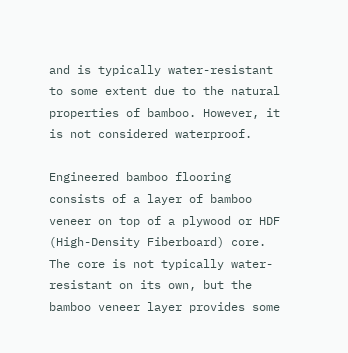and is typically water-resistant to some extent due to the natural properties of bamboo. However, it is not considered waterproof.

Engineered bamboo flooring consists of a layer of bamboo veneer on top of a plywood or HDF (High-Density Fiberboard) core. The core is not typically water-resistant on its own, but the bamboo veneer layer provides some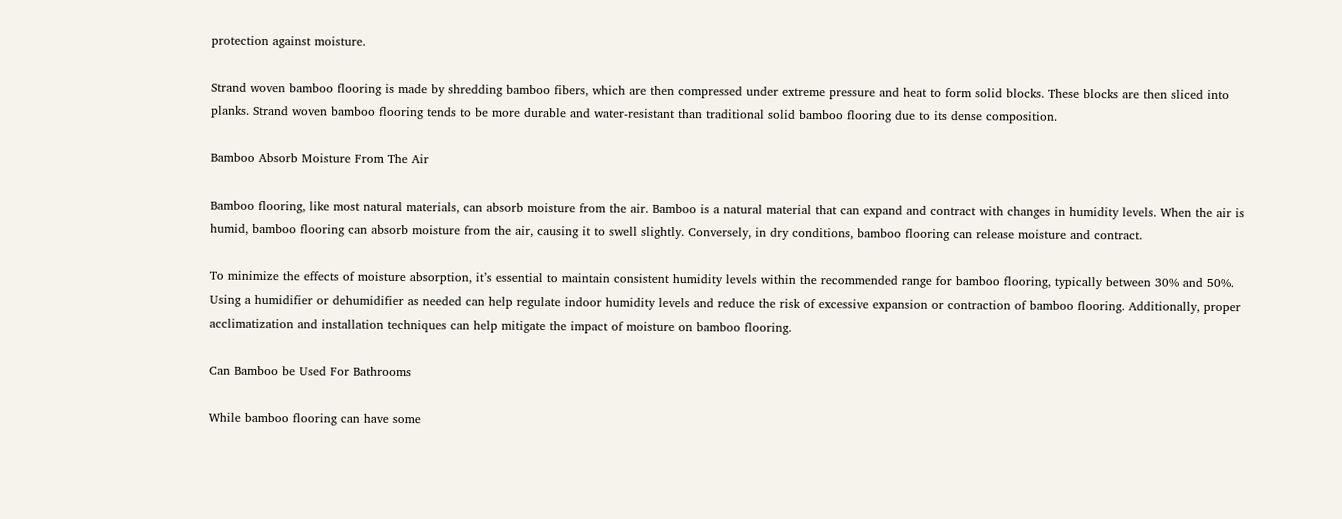protection against moisture.

Strand woven bamboo flooring is made by shredding bamboo fibers, which are then compressed under extreme pressure and heat to form solid blocks. These blocks are then sliced into planks. Strand woven bamboo flooring tends to be more durable and water-resistant than traditional solid bamboo flooring due to its dense composition.

Bamboo Absorb Moisture From The Air

Bamboo flooring, like most natural materials, can absorb moisture from the air. Bamboo is a natural material that can expand and contract with changes in humidity levels. When the air is humid, bamboo flooring can absorb moisture from the air, causing it to swell slightly. Conversely, in dry conditions, bamboo flooring can release moisture and contract.

To minimize the effects of moisture absorption, it’s essential to maintain consistent humidity levels within the recommended range for bamboo flooring, typically between 30% and 50%. Using a humidifier or dehumidifier as needed can help regulate indoor humidity levels and reduce the risk of excessive expansion or contraction of bamboo flooring. Additionally, proper acclimatization and installation techniques can help mitigate the impact of moisture on bamboo flooring.

Can Bamboo be Used For Bathrooms

While bamboo flooring can have some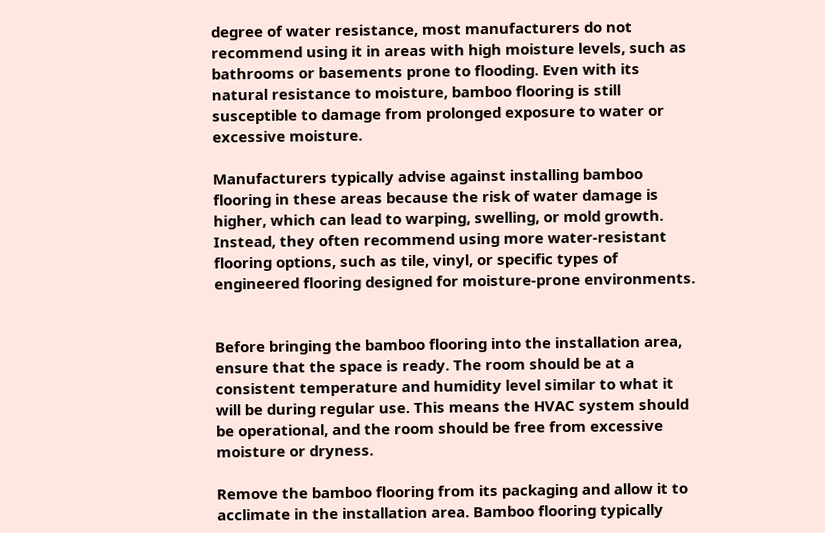degree of water resistance, most manufacturers do not recommend using it in areas with high moisture levels, such as bathrooms or basements prone to flooding. Even with its natural resistance to moisture, bamboo flooring is still susceptible to damage from prolonged exposure to water or excessive moisture.

Manufacturers typically advise against installing bamboo flooring in these areas because the risk of water damage is higher, which can lead to warping, swelling, or mold growth. Instead, they often recommend using more water-resistant flooring options, such as tile, vinyl, or specific types of engineered flooring designed for moisture-prone environments.


Before bringing the bamboo flooring into the installation area, ensure that the space is ready. The room should be at a consistent temperature and humidity level similar to what it will be during regular use. This means the HVAC system should be operational, and the room should be free from excessive moisture or dryness.

Remove the bamboo flooring from its packaging and allow it to acclimate in the installation area. Bamboo flooring typically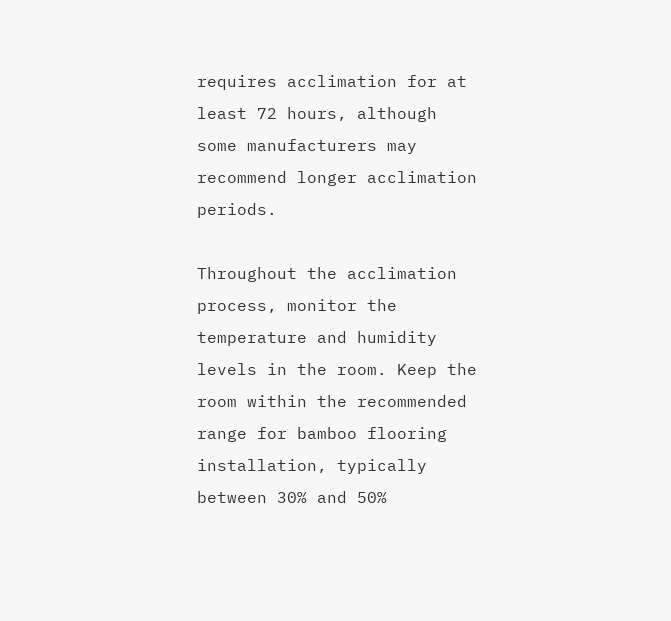requires acclimation for at least 72 hours, although some manufacturers may recommend longer acclimation periods.

Throughout the acclimation process, monitor the temperature and humidity levels in the room. Keep the room within the recommended range for bamboo flooring installation, typically between 30% and 50%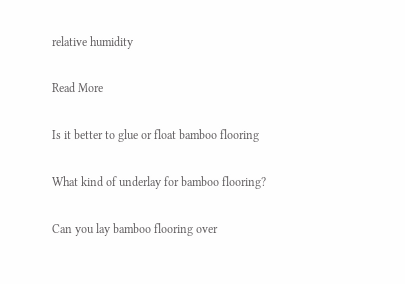relative humidity

Read More

Is it better to glue or float bamboo flooring

What kind of underlay for bamboo flooring?

Can you lay bamboo flooring over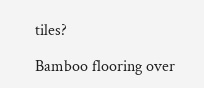tiles?

Bamboo flooring over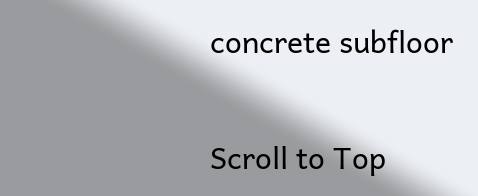concrete subfloor

Scroll to Top